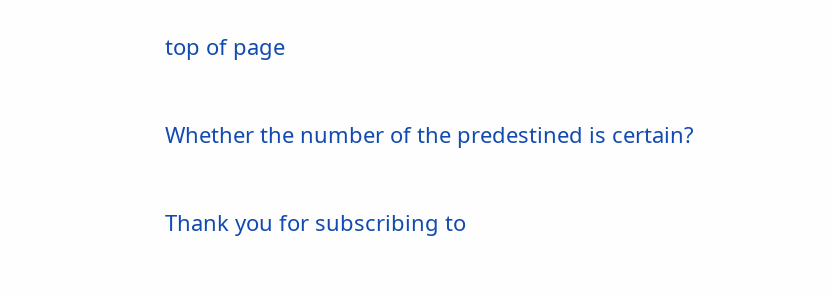top of page

Whether the number of the predestined is certain?

Thank you for subscribing to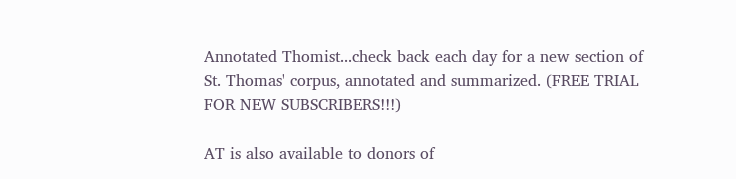Annotated Thomist...check back each day for a new section of St. Thomas' corpus, annotated and summarized. (FREE TRIAL FOR NEW SUBSCRIBERS!!!)

AT is also available to donors of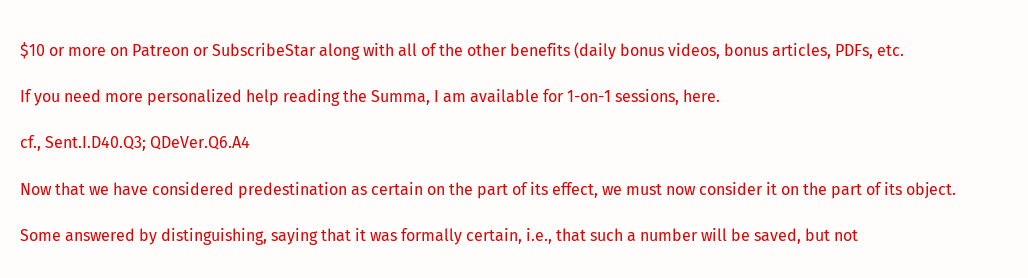$10 or more on Patreon or SubscribeStar along with all of the other benefits (daily bonus videos, bonus articles, PDFs, etc.

If you need more personalized help reading the Summa, I am available for 1-on-1 sessions, here.

cf., Sent.I.D40.Q3; QDeVer.Q6.A4

Now that we have considered predestination as certain on the part of its effect, we must now consider it on the part of its object.

Some answered by distinguishing, saying that it was formally certain, i.e., that such a number will be saved, but not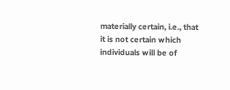materially certain, i.e., that it is not certain which individuals will be of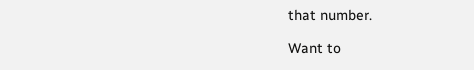that number.

Want to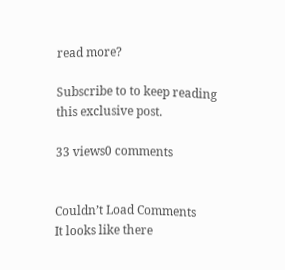read more?

Subscribe to to keep reading this exclusive post.

33 views0 comments


Couldn’t Load Comments
It looks like there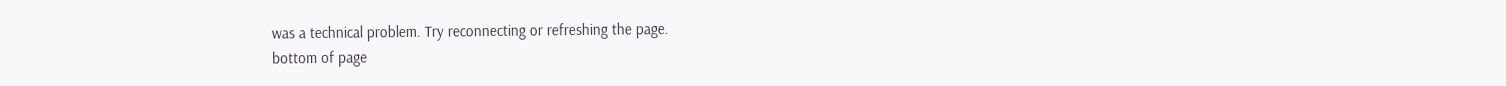was a technical problem. Try reconnecting or refreshing the page.
bottom of page